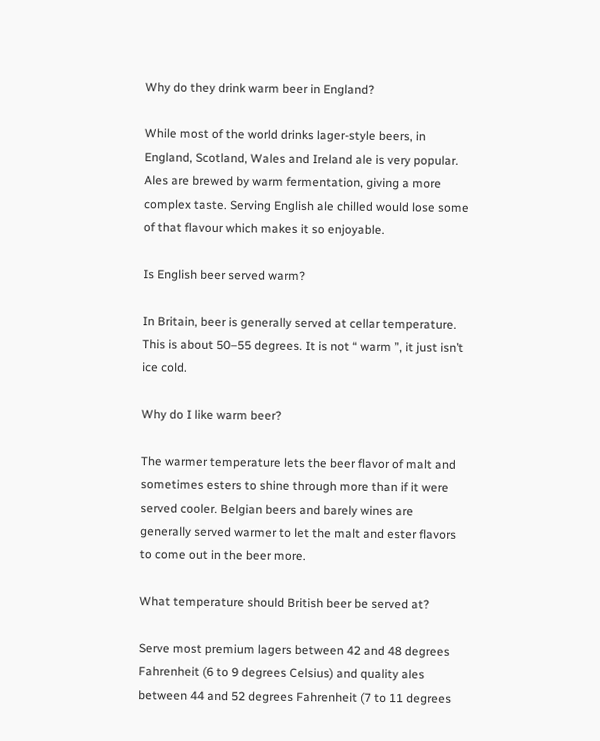Why do they drink warm beer in England?

While most of the world drinks lager-style beers, in England, Scotland, Wales and Ireland ale is very popular. Ales are brewed by warm fermentation, giving a more complex taste. Serving English ale chilled would lose some of that flavour which makes it so enjoyable.

Is English beer served warm?

In Britain, beer is generally served at cellar temperature. This is about 50–55 degrees. It is not “ warm ”, it just isn’t ice cold.

Why do I like warm beer?

The warmer temperature lets the beer flavor of malt and sometimes esters to shine through more than if it were served cooler. Belgian beers and barely wines are generally served warmer to let the malt and ester flavors to come out in the beer more.

What temperature should British beer be served at?

Serve most premium lagers between 42 and 48 degrees Fahrenheit (6 to 9 degrees Celsius) and quality ales between 44 and 52 degrees Fahrenheit (7 to 11 degrees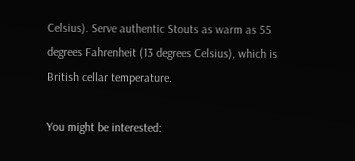Celsius). Serve authentic Stouts as warm as 55 degrees Fahrenheit (13 degrees Celsius), which is British cellar temperature.

You might be interested: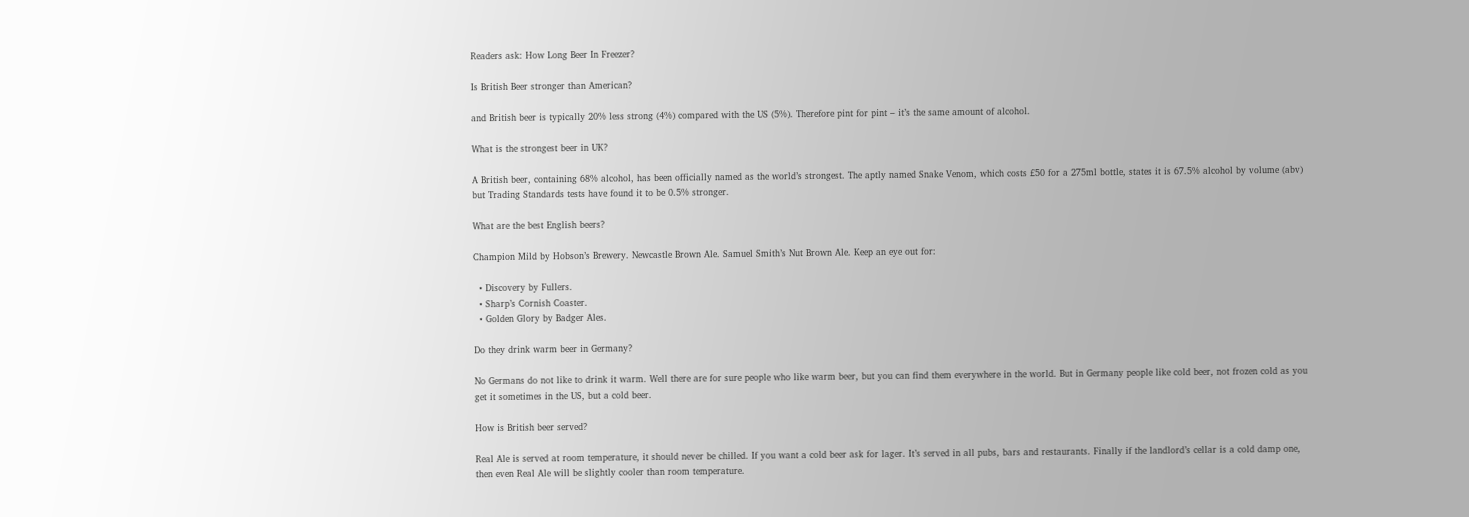Readers ask: How Long Beer In Freezer?

Is British Beer stronger than American?

and British beer is typically 20% less strong (4%) compared with the US (5%). Therefore pint for pint – it’s the same amount of alcohol.

What is the strongest beer in UK?

A British beer, containing 68% alcohol, has been officially named as the world’s strongest. The aptly named Snake Venom, which costs £50 for a 275ml bottle, states it is 67.5% alcohol by volume (abv) but Trading Standards tests have found it to be 0.5% stronger.

What are the best English beers?

Champion Mild by Hobson’s Brewery. Newcastle Brown Ale. Samuel Smith’s Nut Brown Ale. Keep an eye out for:

  • Discovery by Fullers.
  • Sharp’s Cornish Coaster.
  • Golden Glory by Badger Ales.

Do they drink warm beer in Germany?

No Germans do not like to drink it warm. Well there are for sure people who like warm beer, but you can find them everywhere in the world. But in Germany people like cold beer, not frozen cold as you get it sometimes in the US, but a cold beer.

How is British beer served?

Real Ale is served at room temperature, it should never be chilled. If you want a cold beer ask for lager. It’s served in all pubs, bars and restaurants. Finally if the landlord’s cellar is a cold damp one, then even Real Ale will be slightly cooler than room temperature.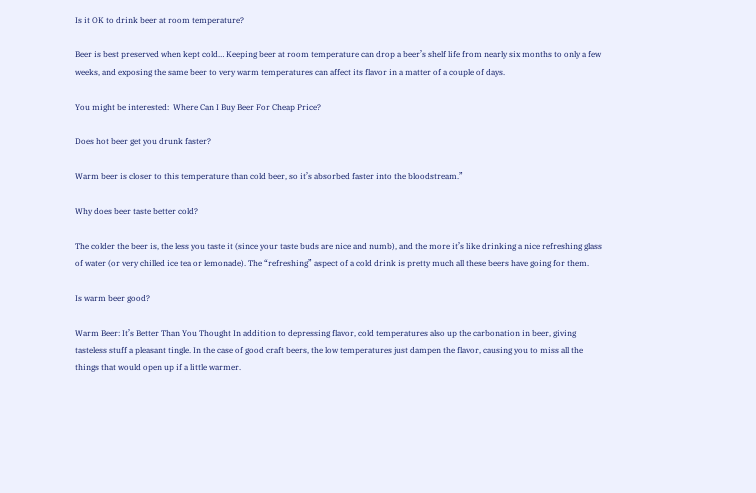Is it OK to drink beer at room temperature?

Beer is best preserved when kept cold… Keeping beer at room temperature can drop a beer’s shelf life from nearly six months to only a few weeks, and exposing the same beer to very warm temperatures can affect its flavor in a matter of a couple of days.

You might be interested:  Where Can I Buy Beer For Cheap Price?

Does hot beer get you drunk faster?

Warm beer is closer to this temperature than cold beer, so it’s absorbed faster into the bloodstream.”

Why does beer taste better cold?

The colder the beer is, the less you taste it (since your taste buds are nice and numb), and the more it’s like drinking a nice refreshing glass of water (or very chilled ice tea or lemonade). The “refreshing” aspect of a cold drink is pretty much all these beers have going for them.

Is warm beer good?

Warm Beer: It’s Better Than You Thought In addition to depressing flavor, cold temperatures also up the carbonation in beer, giving tasteless stuff a pleasant tingle. In the case of good craft beers, the low temperatures just dampen the flavor, causing you to miss all the things that would open up if a little warmer.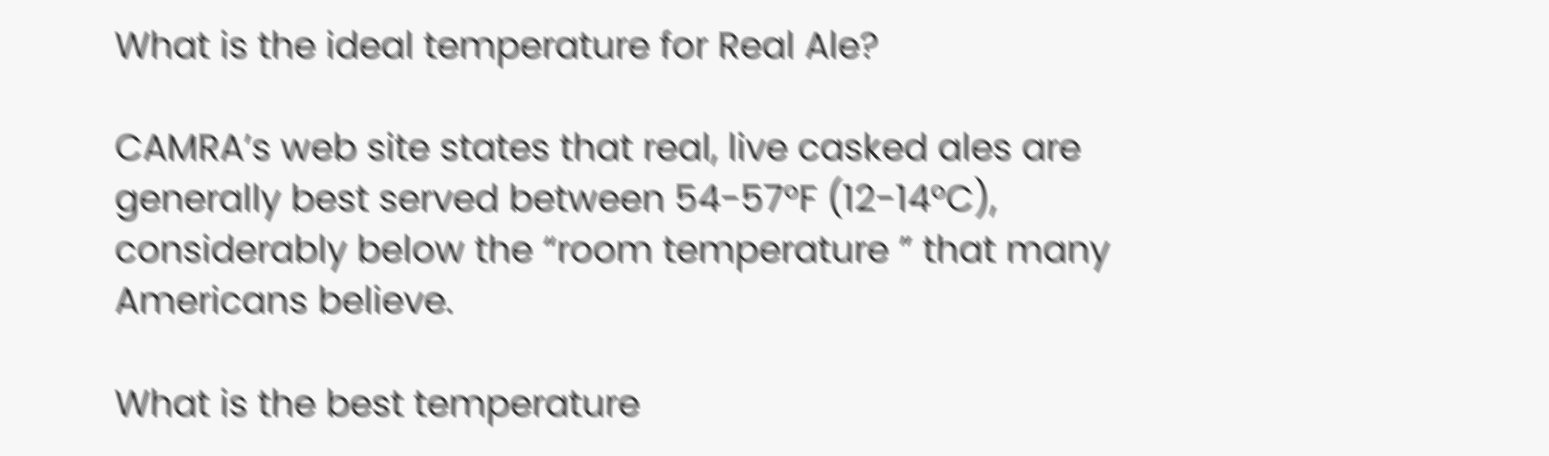What is the ideal temperature for Real Ale?

CAMRA’s web site states that real, live casked ales are generally best served between 54-57°F (12-14°C), considerably below the “room temperature ” that many Americans believe.

What is the best temperature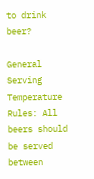to drink beer?

General Serving Temperature Rules: All beers should be served between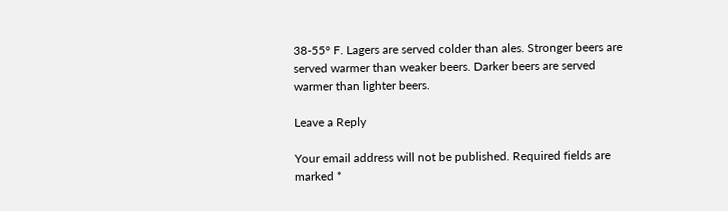38-55° F. Lagers are served colder than ales. Stronger beers are served warmer than weaker beers. Darker beers are served warmer than lighter beers.

Leave a Reply

Your email address will not be published. Required fields are marked *